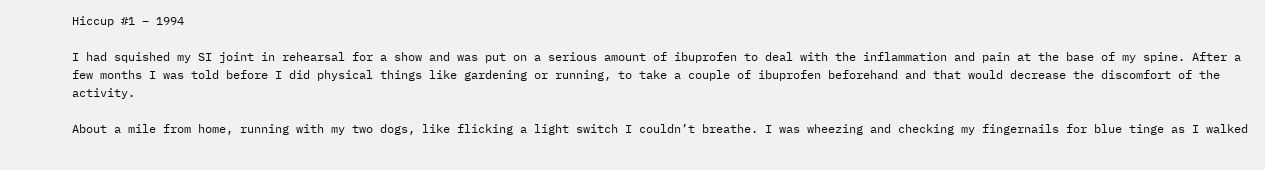Hiccup #1 – 1994

I had squished my SI joint in rehearsal for a show and was put on a serious amount of ibuprofen to deal with the inflammation and pain at the base of my spine. After a few months I was told before I did physical things like gardening or running, to take a couple of ibuprofen beforehand and that would decrease the discomfort of the activity.

About a mile from home, running with my two dogs, like flicking a light switch I couldn’t breathe. I was wheezing and checking my fingernails for blue tinge as I walked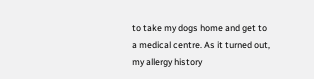to take my dogs home and get to a medical centre. As it turned out, my allergy history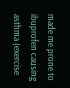made me prone to ibuprofen causing asthma (exercise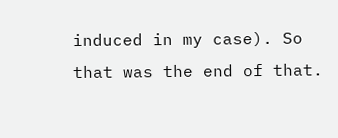induced in my case). So that was the end of that.